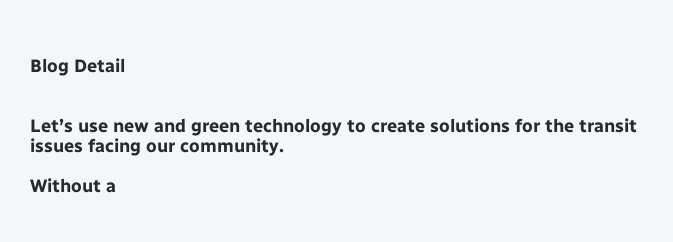Blog Detail


Let’s use new and green technology to create solutions for the transit issues facing our community.

Without a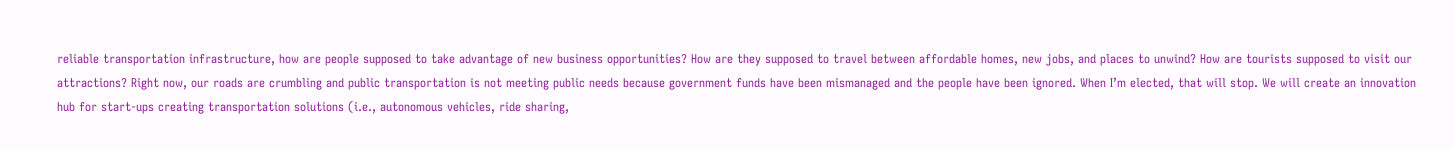reliable transportation infrastructure, how are people supposed to take advantage of new business opportunities? How are they supposed to travel between affordable homes, new jobs, and places to unwind? How are tourists supposed to visit our attractions? Right now, our roads are crumbling and public transportation is not meeting public needs because government funds have been mismanaged and the people have been ignored. When I’m elected, that will stop. We will create an innovation hub for start-ups creating transportation solutions (i.e., autonomous vehicles, ride sharing,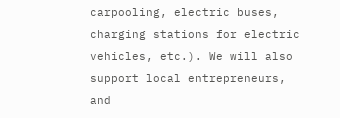carpooling, electric buses, charging stations for electric vehicles, etc.). We will also support local entrepreneurs, and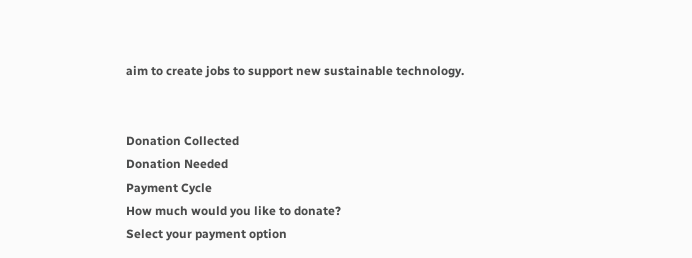aim to create jobs to support new sustainable technology.


Donation Collected
Donation Needed
Payment Cycle
How much would you like to donate?
Select your payment option